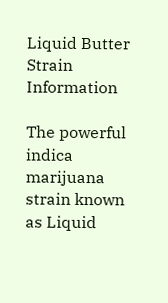Liquid Butter Strain Information

The powerful indica marijuana strain known as Liquid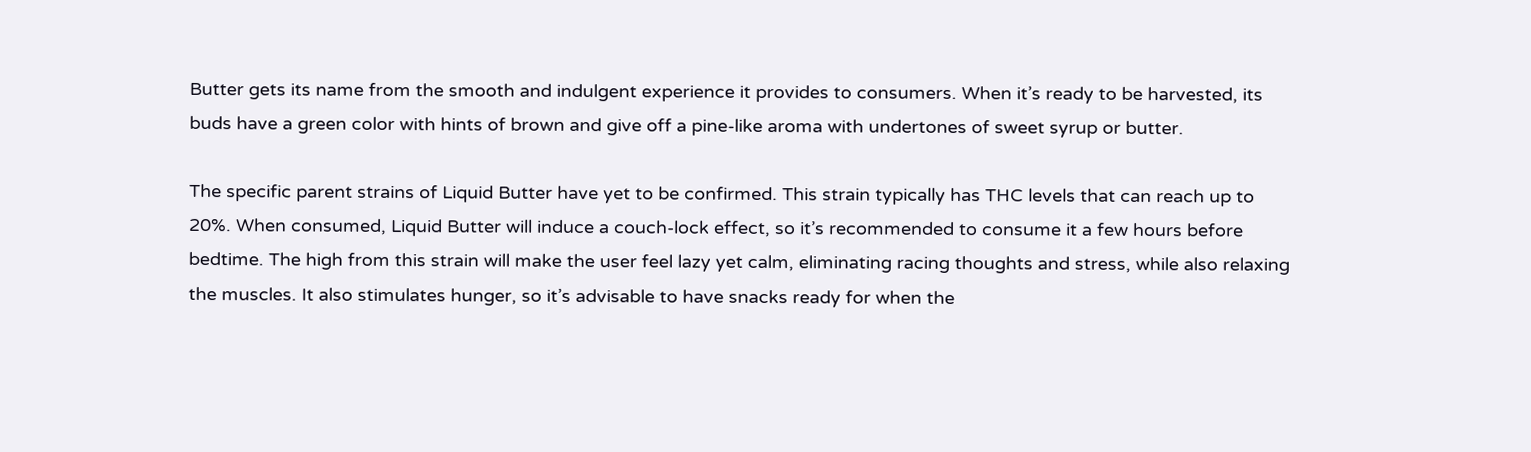Butter gets its name from the smooth and indulgent experience it provides to consumers. When it’s ready to be harvested, its buds have a green color with hints of brown and give off a pine-like aroma with undertones of sweet syrup or butter.

The specific parent strains of Liquid Butter have yet to be confirmed. This strain typically has THC levels that can reach up to 20%. When consumed, Liquid Butter will induce a couch-lock effect, so it’s recommended to consume it a few hours before bedtime. The high from this strain will make the user feel lazy yet calm, eliminating racing thoughts and stress, while also relaxing the muscles. It also stimulates hunger, so it’s advisable to have snacks ready for when the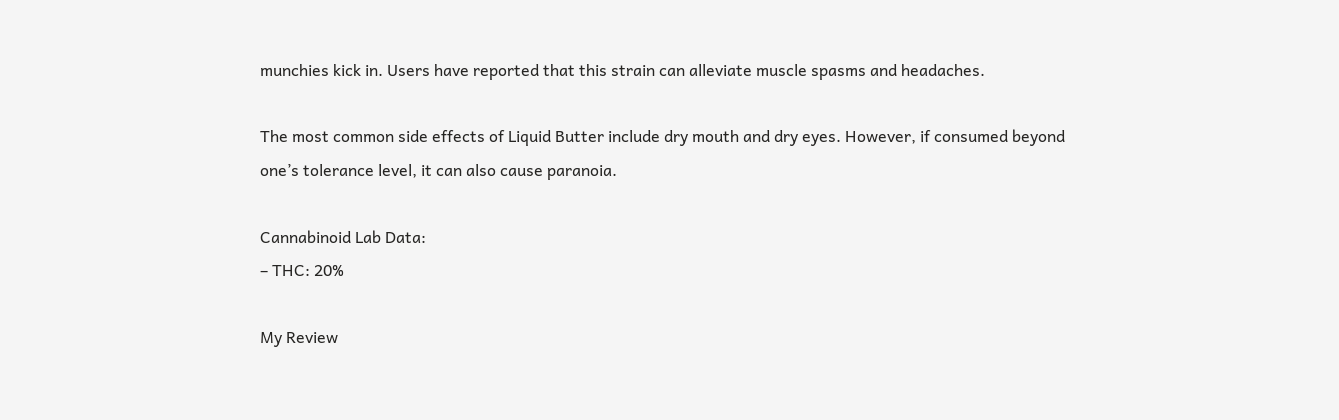munchies kick in. Users have reported that this strain can alleviate muscle spasms and headaches.

The most common side effects of Liquid Butter include dry mouth and dry eyes. However, if consumed beyond one’s tolerance level, it can also cause paranoia.

Cannabinoid Lab Data:
– THC: 20%

My Review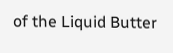of the Liquid Butter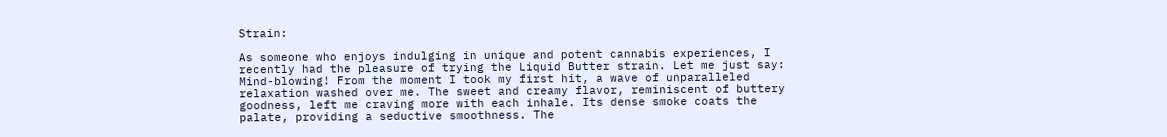Strain:

As someone who enjoys indulging in unique and potent cannabis experiences, I recently had the pleasure of trying the Liquid Butter strain. Let me just say: Mind-blowing! From the moment I took my first hit, a wave of unparalleled relaxation washed over me. The sweet and creamy flavor, reminiscent of buttery goodness, left me craving more with each inhale. Its dense smoke coats the palate, providing a seductive smoothness. The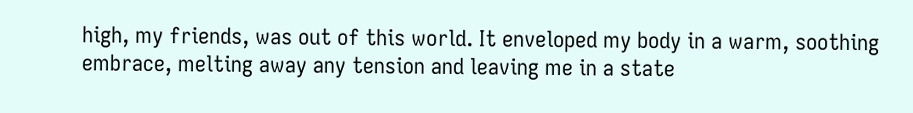high, my friends, was out of this world. It enveloped my body in a warm, soothing embrace, melting away any tension and leaving me in a state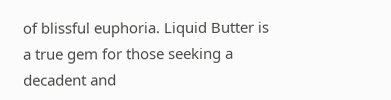of blissful euphoria. Liquid Butter is a true gem for those seeking a decadent and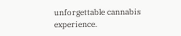unforgettable cannabis experience.